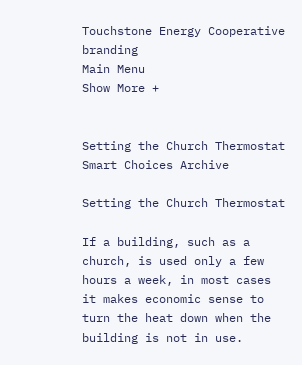Touchstone Energy Cooperative branding
Main Menu
Show More +


Setting the Church Thermostat  Smart Choices Archive

Setting the Church Thermostat

If a building, such as a church, is used only a few hours a week, in most cases it makes economic sense to turn the heat down when the building is not in use.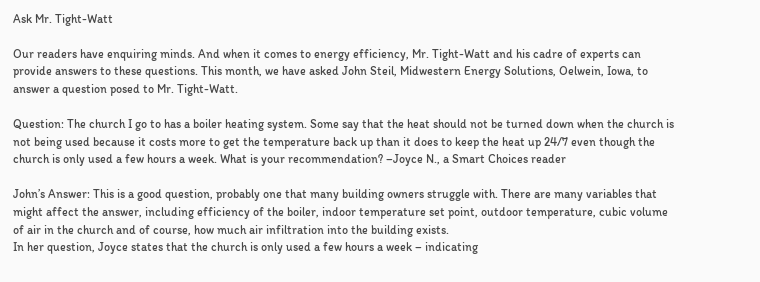Ask Mr. Tight-Watt

Our readers have enquiring minds. And when it comes to energy efficiency, Mr. Tight-Watt and his cadre of experts can provide answers to these questions. This month, we have asked John Steil, Midwestern Energy Solutions, Oelwein, Iowa, to answer a question posed to Mr. Tight-Watt.

Question: The church I go to has a boiler heating system. Some say that the heat should not be turned down when the church is not being used because it costs more to get the temperature back up than it does to keep the heat up 24/7 even though the church is only used a few hours a week. What is your recommendation? –Joyce N., a Smart Choices reader

John’s Answer: This is a good question, probably one that many building owners struggle with. There are many variables that might affect the answer, including efficiency of the boiler, indoor temperature set point, outdoor temperature, cubic volume of air in the church and of course, how much air infiltration into the building exists.
In her question, Joyce states that the church is only used a few hours a week – indicating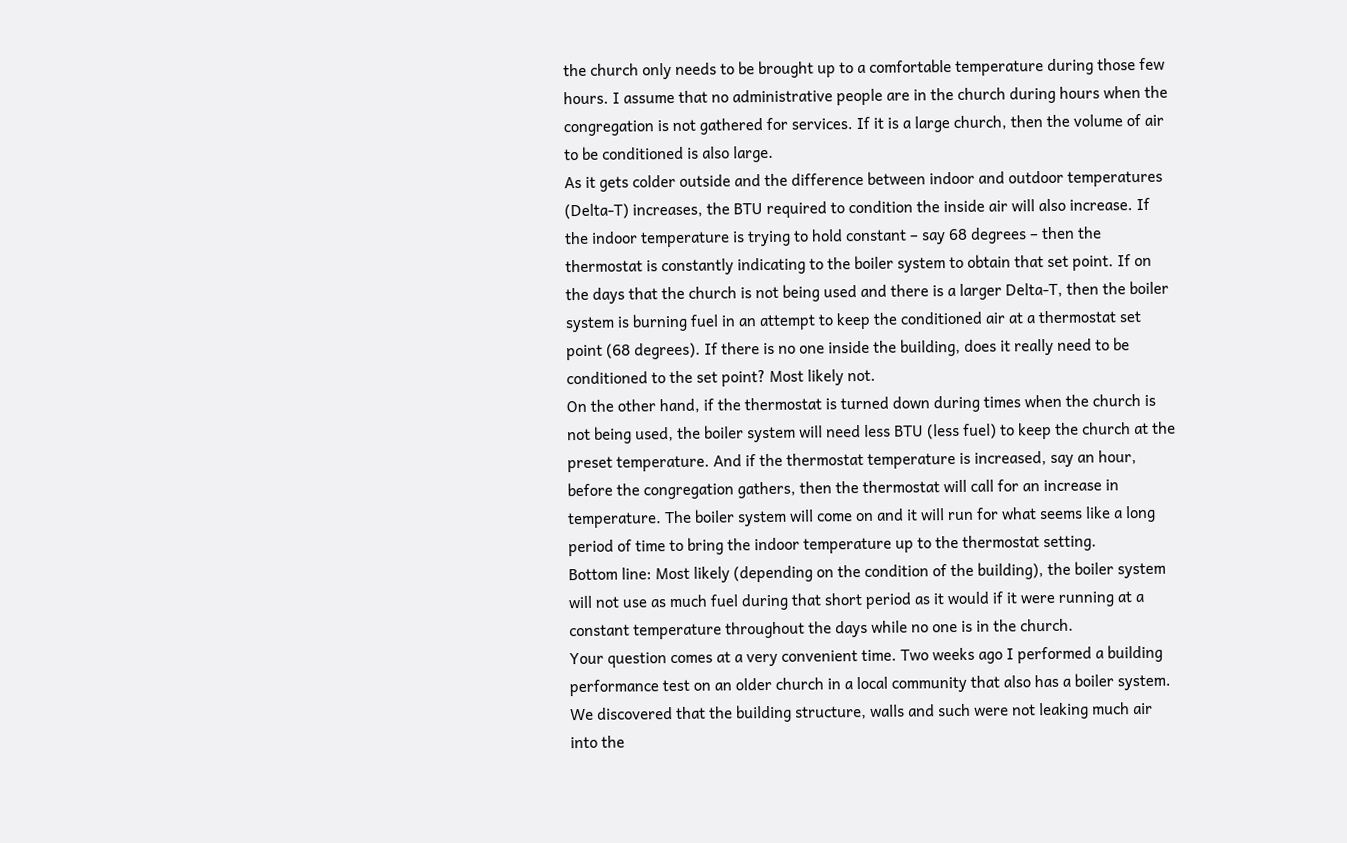the church only needs to be brought up to a comfortable temperature during those few hours. I assume that no administrative people are in the church during hours when the congregation is not gathered for services. If it is a large church, then the volume of air to be conditioned is also large.
As it gets colder outside and the difference between indoor and outdoor temperatures (Delta-T) increases, the BTU required to condition the inside air will also increase. If the indoor temperature is trying to hold constant – say 68 degrees – then the thermostat is constantly indicating to the boiler system to obtain that set point. If on the days that the church is not being used and there is a larger Delta-T, then the boiler system is burning fuel in an attempt to keep the conditioned air at a thermostat set point (68 degrees). If there is no one inside the building, does it really need to be conditioned to the set point? Most likely not.
On the other hand, if the thermostat is turned down during times when the church is not being used, the boiler system will need less BTU (less fuel) to keep the church at the preset temperature. And if the thermostat temperature is increased, say an hour, before the congregation gathers, then the thermostat will call for an increase in temperature. The boiler system will come on and it will run for what seems like a long period of time to bring the indoor temperature up to the thermostat setting.
Bottom line: Most likely (depending on the condition of the building), the boiler system will not use as much fuel during that short period as it would if it were running at a constant temperature throughout the days while no one is in the church.
Your question comes at a very convenient time. Two weeks ago I performed a building performance test on an older church in a local community that also has a boiler system. We discovered that the building structure, walls and such were not leaking much air into the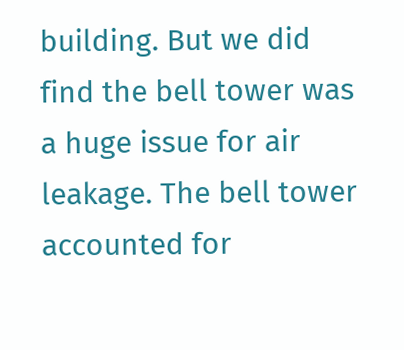building. But we did find the bell tower was a huge issue for air leakage. The bell tower accounted for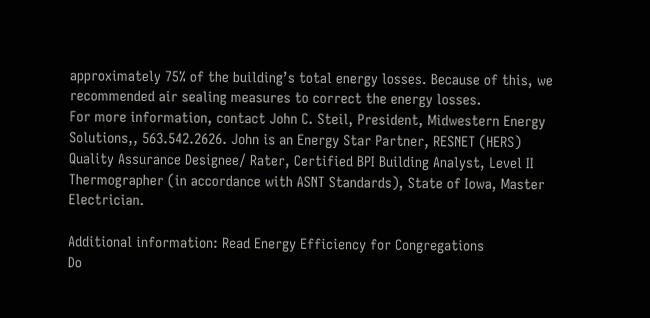approximately 75% of the building’s total energy losses. Because of this, we recommended air sealing measures to correct the energy losses.
For more information, contact John C. Steil, President, Midwestern Energy Solutions,, 563.542.2626. John is an Energy Star Partner, RESNET (HERS) Quality Assurance Designee/ Rater, Certified BPI Building Analyst, Level II Thermographer (in accordance with ASNT Standards), State of Iowa, Master Electrician.

Additional information: Read Energy Efficiency for Congregations
Do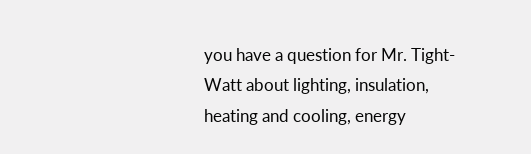you have a question for Mr. Tight-Watt about lighting, insulation, heating and cooling, energy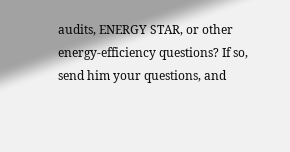audits, ENERGY STAR, or other energy-efficiency questions? If so, send him your questions, and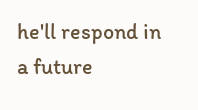he'll respond in a future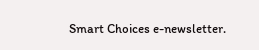Smart Choices e-newsletter.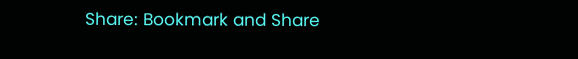Share: Bookmark and Share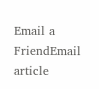Email a FriendEmail article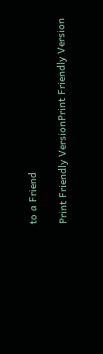to a Friend

Print Friendly VersionPrint Friendly Version